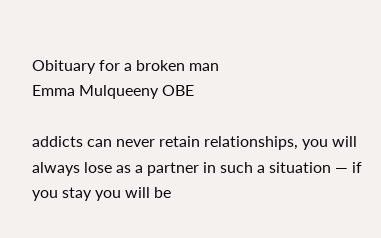Obituary for a broken man
Emma Mulqueeny OBE

addicts can never retain relationships, you will always lose as a partner in such a situation — if you stay you will be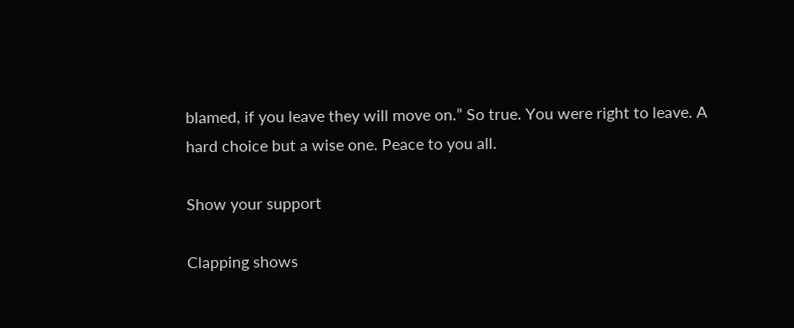blamed, if you leave they will move on.” So true. You were right to leave. A hard choice but a wise one. Peace to you all.

Show your support

Clapping shows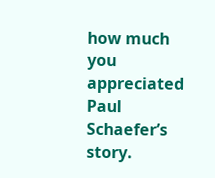how much you appreciated Paul Schaefer’s story.